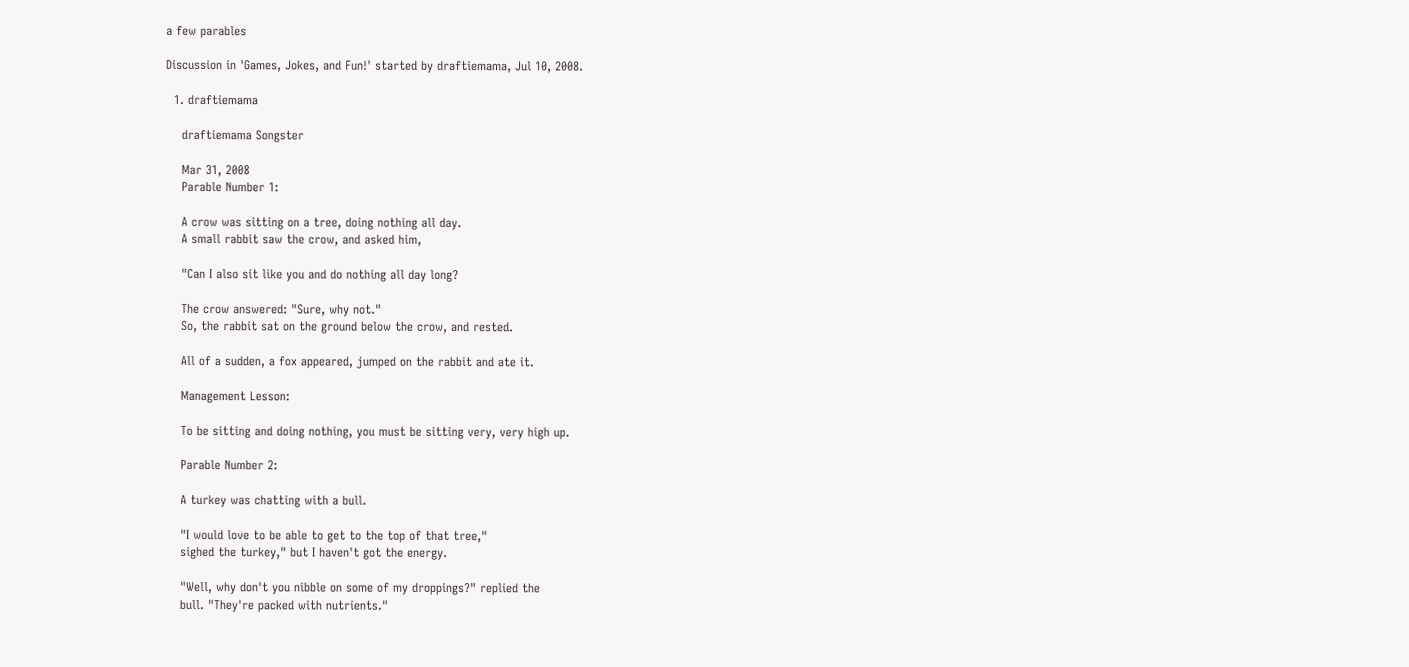a few parables

Discussion in 'Games, Jokes, and Fun!' started by draftiemama, Jul 10, 2008.

  1. draftiemama

    draftiemama Songster

    Mar 31, 2008
    Parable Number 1:

    A crow was sitting on a tree, doing nothing all day.
    A small rabbit saw the crow, and asked him,

    "Can I also sit like you and do nothing all day long?

    The crow answered: "Sure, why not."
    So, the rabbit sat on the ground below the crow, and rested.

    All of a sudden, a fox appeared, jumped on the rabbit and ate it.

    Management Lesson:

    To be sitting and doing nothing, you must be sitting very, very high up.

    Parable Number 2:

    A turkey was chatting with a bull.

    "I would love to be able to get to the top of that tree,"
    sighed the turkey," but I haven't got the energy.

    "Well, why don't you nibble on some of my droppings?" replied the
    bull. "They're packed with nutrients."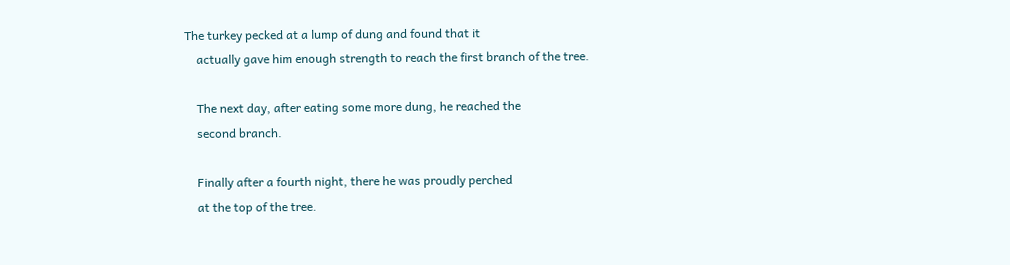The turkey pecked at a lump of dung and found that it
    actually gave him enough strength to reach the first branch of the tree.

    The next day, after eating some more dung, he reached the
    second branch.

    Finally after a fourth night, there he was proudly perched
    at the top of the tree.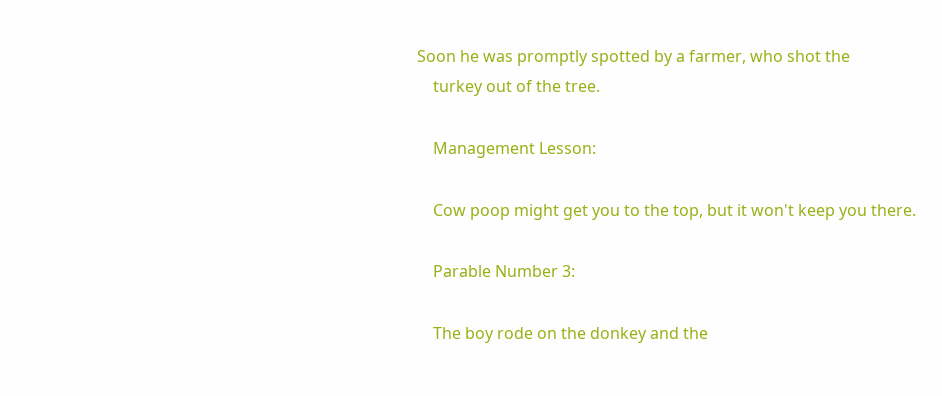Soon he was promptly spotted by a farmer, who shot the
    turkey out of the tree.

    Management Lesson:

    Cow poop might get you to the top, but it won't keep you there.

    Parable Number 3:

    The boy rode on the donkey and the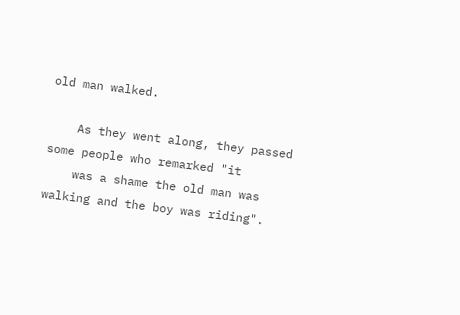old man walked.

    As they went along, they passed some people who remarked "it
    was a shame the old man was walking and the boy was riding".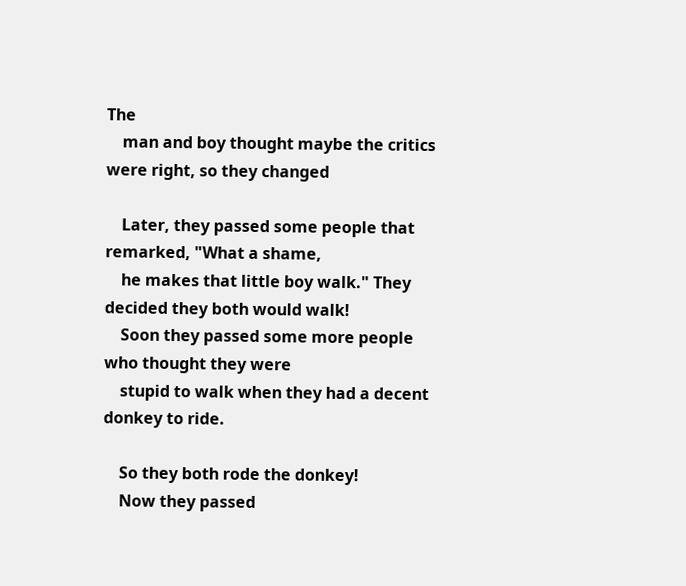The
    man and boy thought maybe the critics were right, so they changed

    Later, they passed some people that remarked, "What a shame,
    he makes that little boy walk." They decided they both would walk!
    Soon they passed some more people who thought they were
    stupid to walk when they had a decent donkey to ride.

    So they both rode the donkey!
    Now they passed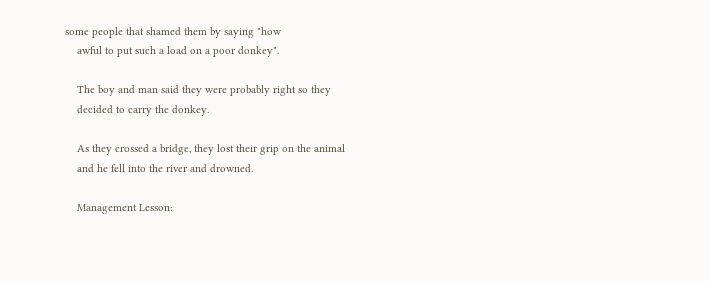some people that shamed them by saying "how
    awful to put such a load on a poor donkey".

    The boy and man said they were probably right so they
    decided to carry the donkey.

    As they crossed a bridge, they lost their grip on the animal
    and he fell into the river and drowned.

    Management Lesson: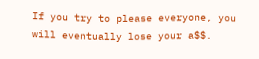If you try to please everyone, you will eventually lose your a$$.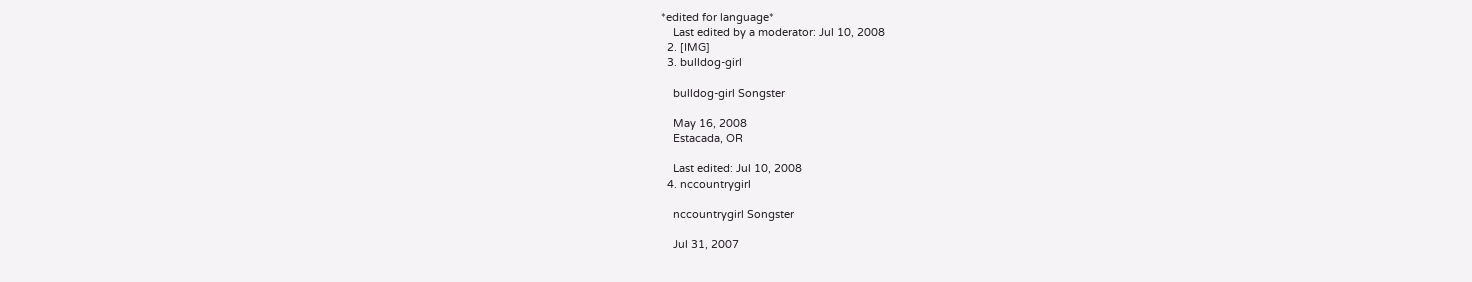*edited for language*
    Last edited by a moderator: Jul 10, 2008
  2. [IMG]
  3. bulldog-girl

    bulldog-girl Songster

    May 16, 2008
    Estacada, OR

    Last edited: Jul 10, 2008
  4. nccountrygirl

    nccountrygirl Songster

    Jul 31, 2007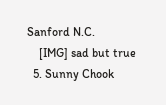Sanford N.C.
    [IMG] sad but true
  5. Sunny Chook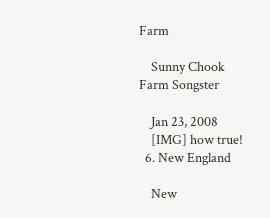Farm

    Sunny Chook Farm Songster

    Jan 23, 2008
    [IMG] how true!
  6. New England

    New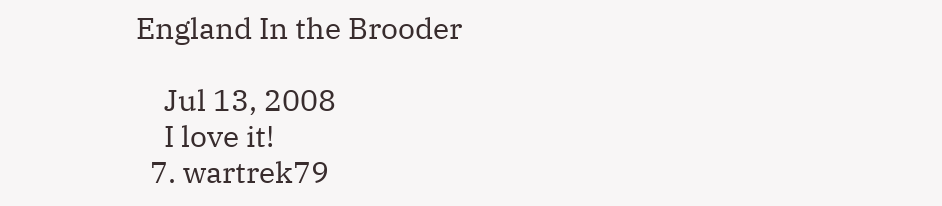England In the Brooder

    Jul 13, 2008
    I love it!
  7. wartrek79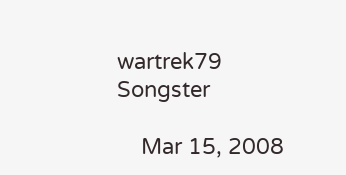wartrek79 Songster

    Mar 15, 2008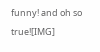funny! and oh so true![IMG]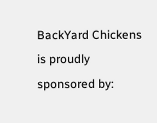BackYard Chickens is proudly sponsored by: